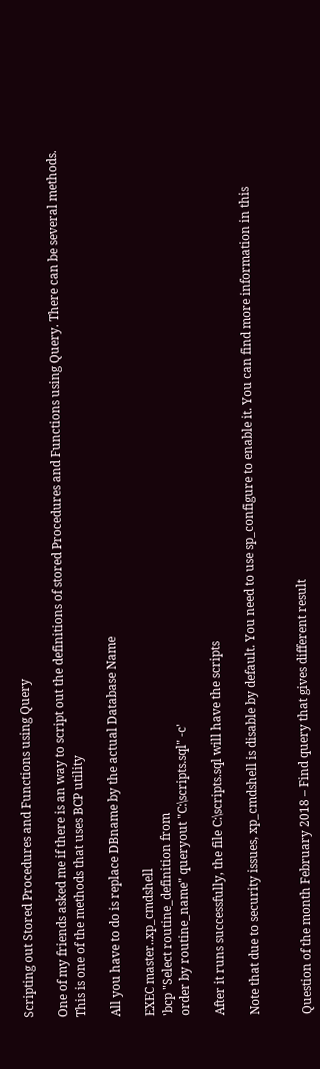Scripting out Stored Procedures and Functions using Query

One of my friends asked me if there is an way to script out the definitions of stored Procedures and Functions using Query. There can be several methods. This is one of the methods that uses BCP utility

All you have to do is replace DBname by the actual Database Name

EXEC master..xp_cmdshell
'bcp "Select routine_definition from
order by routine_name" queryout "C:\scripts.sql" -c'

After it runs successfully, the file C:\scripts.sql will have the scripts

Note that due to security issues, xp_cmdshell is disable by default. You need to use sp_configure to enable it. You can find more information in this


Question of the month February 2018 – Find query that gives different result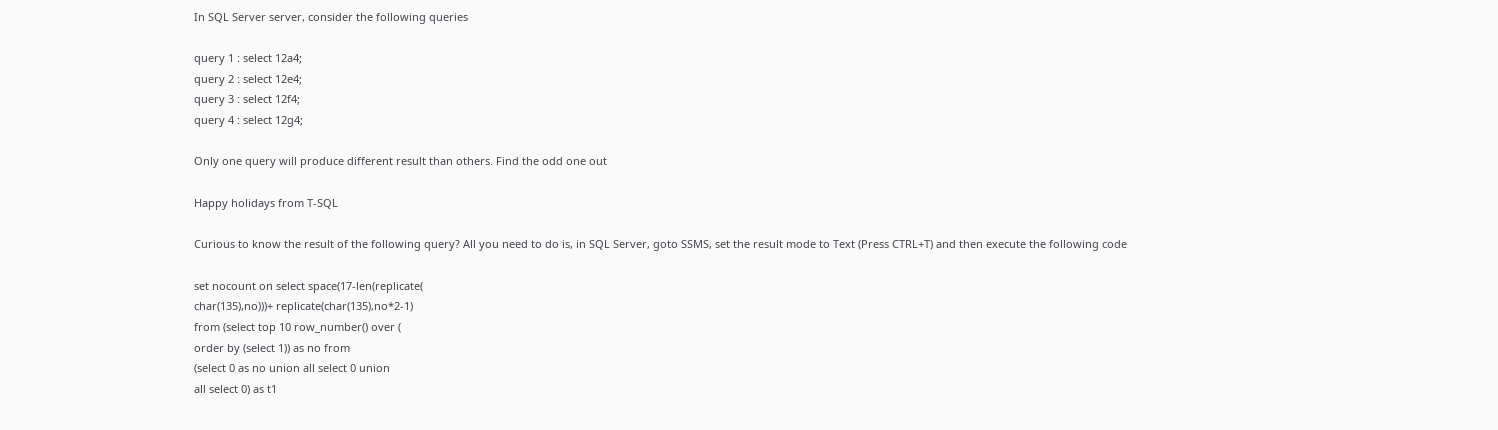In SQL Server server, consider the following queries

query 1 : select 12a4;
query 2 : select 12e4;
query 3 : select 12f4;
query 4 : select 12g4;

Only one query will produce different result than others. Find the odd one out

Happy holidays from T-SQL

Curious to know the result of the following query? All you need to do is, in SQL Server, goto SSMS, set the result mode to Text (Press CTRL+T) and then execute the following code

set nocount on select space(17-len(replicate(
char(135),no)))+ replicate(char(135),no*2-1)
from (select top 10 row_number() over (
order by (select 1)) as no from
(select 0 as no union all select 0 union
all select 0) as t1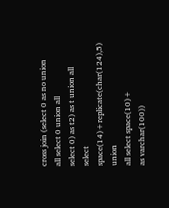cross join (select 0 as no union
all select 0 union all
select 0) as t2) as t union all
select space(14)+replicate(char(124),5) union
all select space(10)+
as varchar(100))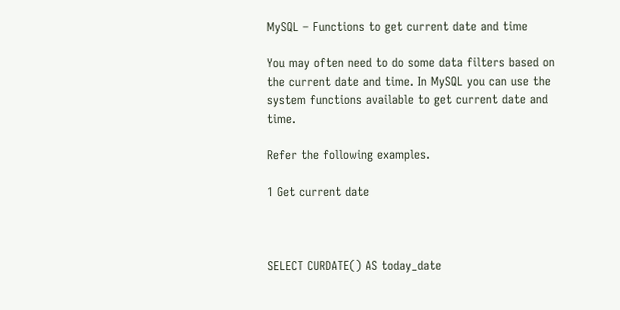MySQL – Functions to get current date and time

You may often need to do some data filters based on the current date and time. In MySQL you can use the system functions available to get current date and time.

Refer the following examples.

1 Get current date



SELECT CURDATE() AS today_date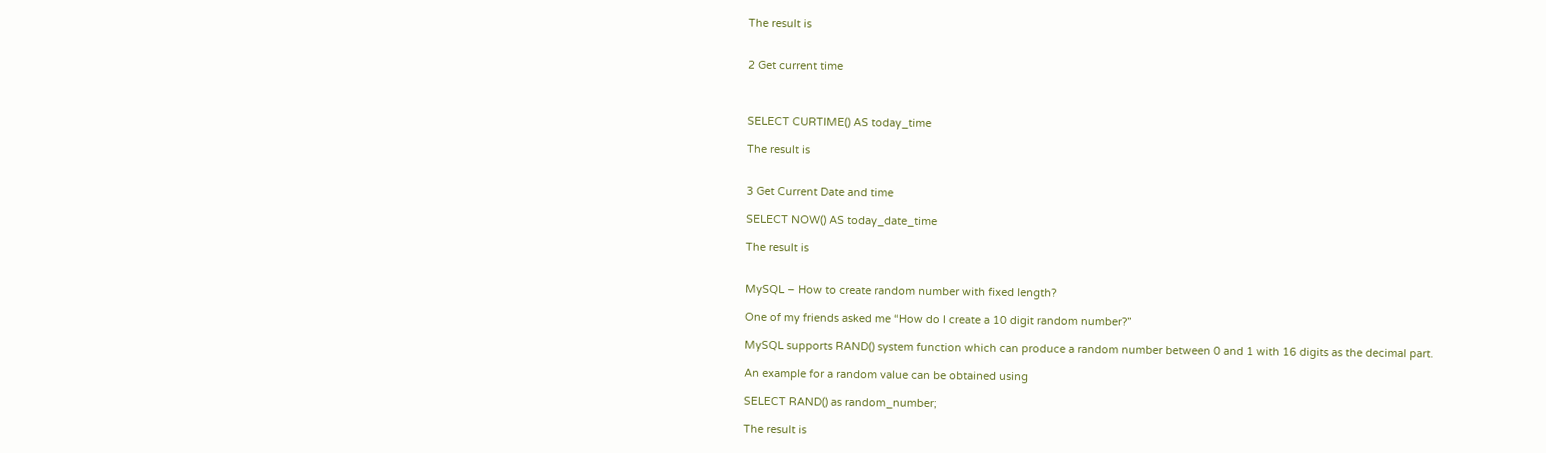The result is


2 Get current time



SELECT CURTIME() AS today_time

The result is


3 Get Current Date and time

SELECT NOW() AS today_date_time

The result is


MySQL – How to create random number with fixed length?

One of my friends asked me “How do I create a 10 digit random number?”

MySQL supports RAND() system function which can produce a random number between 0 and 1 with 16 digits as the decimal part.

An example for a random value can be obtained using

SELECT RAND() as random_number;

The result is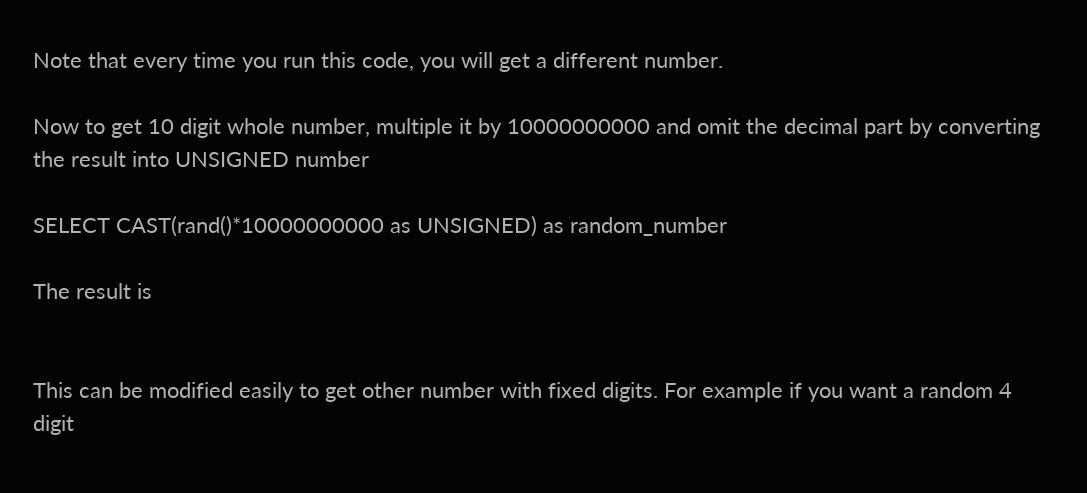Note that every time you run this code, you will get a different number.

Now to get 10 digit whole number, multiple it by 10000000000 and omit the decimal part by converting the result into UNSIGNED number

SELECT CAST(rand()*10000000000 as UNSIGNED) as random_number

The result is


This can be modified easily to get other number with fixed digits. For example if you want a random 4 digit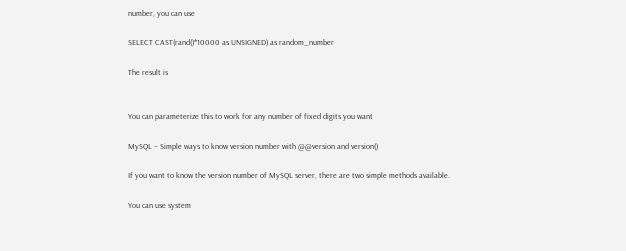number, you can use

SELECT CAST(rand()*10000 as UNSIGNED) as random_number

The result is


You can parameterize this to work for any number of fixed digits you want

MySQL – Simple ways to know version number with @@version and version()

If you want to know the version number of MySQL server, there are two simple methods available.

You can use system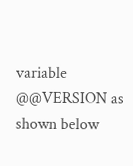variable @@VERSION as shown below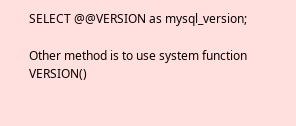SELECT @@VERSION as mysql_version;

Other method is to use system function VERSION()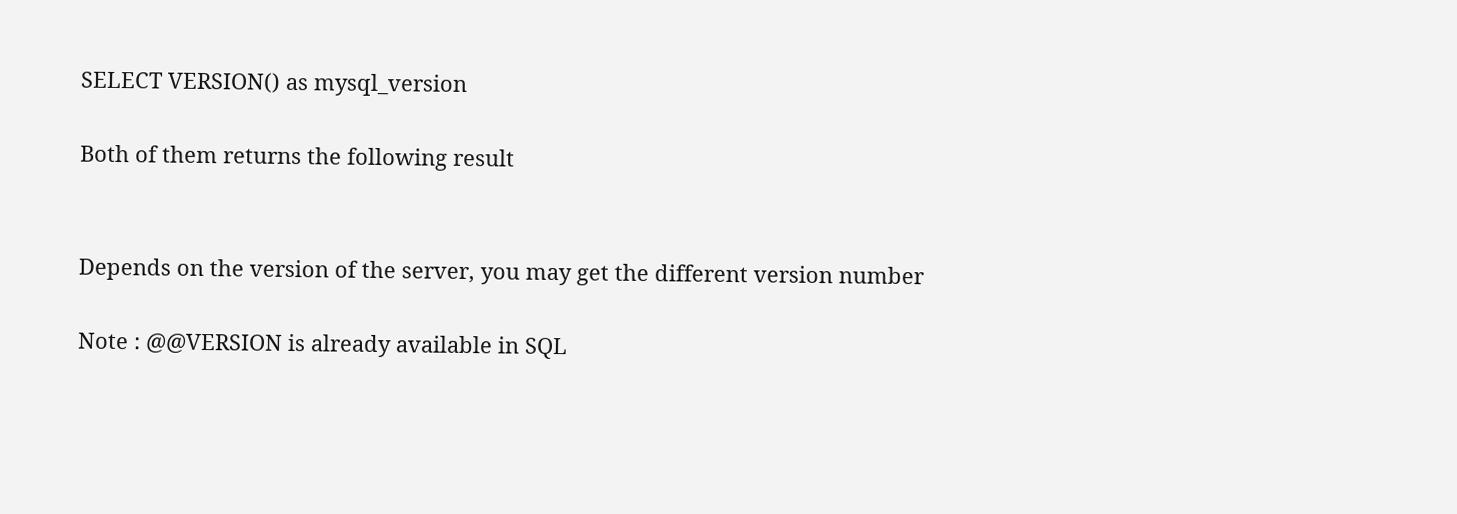SELECT VERSION() as mysql_version

Both of them returns the following result


Depends on the version of the server, you may get the different version number

Note : @@VERSION is already available in SQL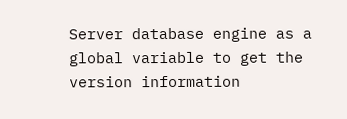Server database engine as a global variable to get the version information